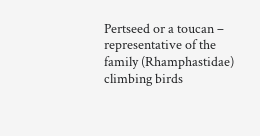Pertseed or a toucan – representative of the family (Rhamphastidae) climbing birds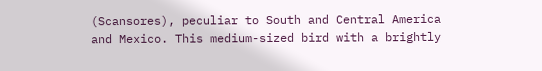(Scansores), peculiar to South and Central America and Mexico. This medium-sized bird with a brightly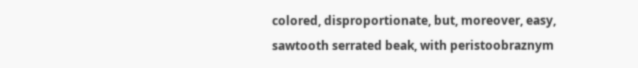colored, disproportionate, but, moreover, easy, sawtooth serrated beak, with peristoobraznym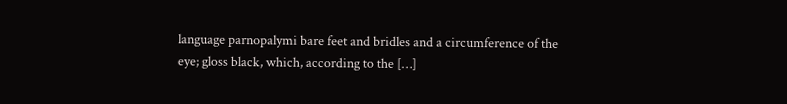language parnopalymi bare feet and bridles and a circumference of the eye; gloss black, which, according to the […]